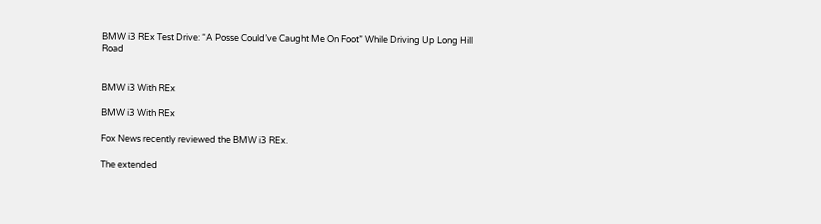BMW i3 REx Test Drive: “A Posse Could’ve Caught Me On Foot” While Driving Up Long Hill Road


BMW i3 With REx

BMW i3 With REx

Fox News recently reviewed the BMW i3 REx.

The extended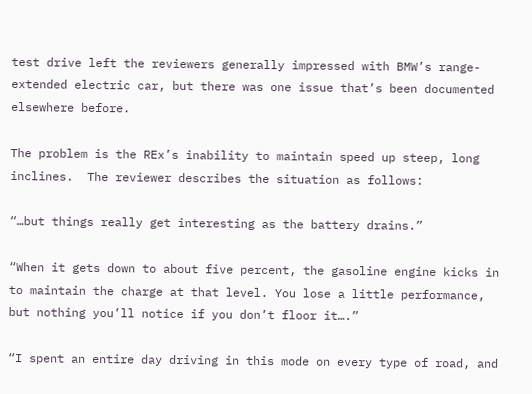test drive left the reviewers generally impressed with BMW’s range-extended electric car, but there was one issue that’s been documented elsewhere before.

The problem is the REx’s inability to maintain speed up steep, long inclines.  The reviewer describes the situation as follows:

“…but things really get interesting as the battery drains.”

“When it gets down to about five percent, the gasoline engine kicks in to maintain the charge at that level. You lose a little performance, but nothing you’ll notice if you don’t floor it….”

“I spent an entire day driving in this mode on every type of road, and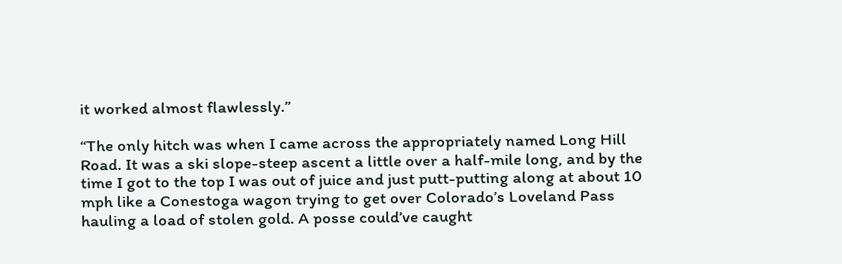it worked almost flawlessly.”

“The only hitch was when I came across the appropriately named Long Hill Road. It was a ski slope-steep ascent a little over a half-mile long, and by the time I got to the top I was out of juice and just putt-putting along at about 10 mph like a Conestoga wagon trying to get over Colorado’s Loveland Pass hauling a load of stolen gold. A posse could’ve caught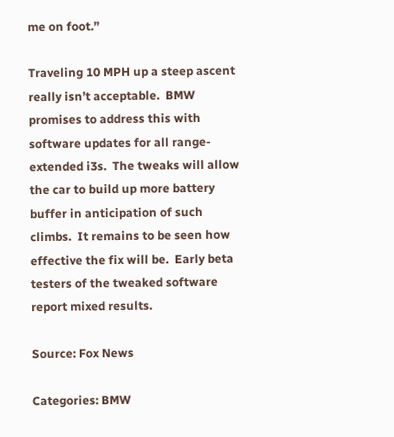me on foot.”

Traveling 10 MPH up a steep ascent really isn’t acceptable.  BMW promises to address this with software updates for all range-extended i3s.  The tweaks will allow the car to build up more battery buffer in anticipation of such climbs.  It remains to be seen how effective the fix will be.  Early beta testers of the tweaked software report mixed results.

Source: Fox News

Categories: BMW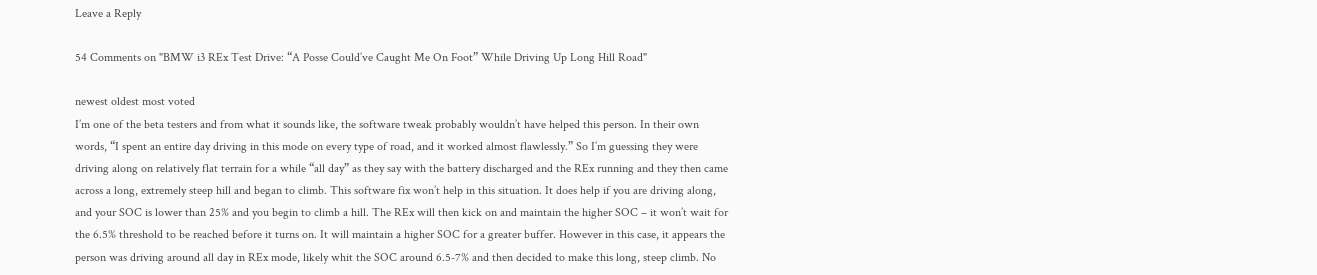Leave a Reply

54 Comments on "BMW i3 REx Test Drive: “A Posse Could’ve Caught Me On Foot” While Driving Up Long Hill Road"

newest oldest most voted
I’m one of the beta testers and from what it sounds like, the software tweak probably wouldn’t have helped this person. In their own words, “I spent an entire day driving in this mode on every type of road, and it worked almost flawlessly.” So I’m guessing they were driving along on relatively flat terrain for a while “all day” as they say with the battery discharged and the REx running and they then came across a long, extremely steep hill and began to climb. This software fix won’t help in this situation. It does help if you are driving along, and your SOC is lower than 25% and you begin to climb a hill. The REx will then kick on and maintain the higher SOC – it won’t wait for the 6.5% threshold to be reached before it turns on. It will maintain a higher SOC for a greater buffer. However in this case, it appears the person was driving around all day in REx mode, likely whit the SOC around 6.5-7% and then decided to make this long, steep climb. No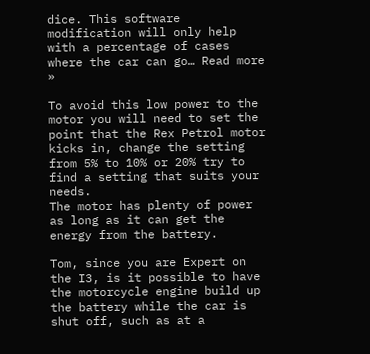dice. This software modification will only help with a percentage of cases where the car can go… Read more »

To avoid this low power to the motor you will need to set the point that the Rex Petrol motor kicks in, change the setting from 5% to 10% or 20% try to find a setting that suits your needs.
The motor has plenty of power as long as it can get the energy from the battery.

Tom, since you are Expert on the I3, is it possible to have the motorcycle engine build up the battery while the car is shut off, such as at a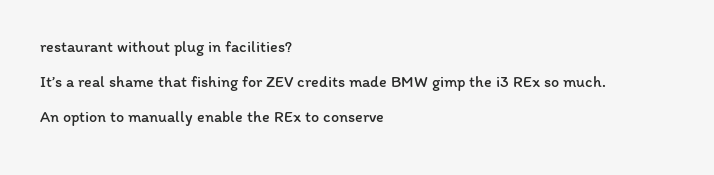restaurant without plug in facilities?

It’s a real shame that fishing for ZEV credits made BMW gimp the i3 REx so much.

An option to manually enable the REx to conserve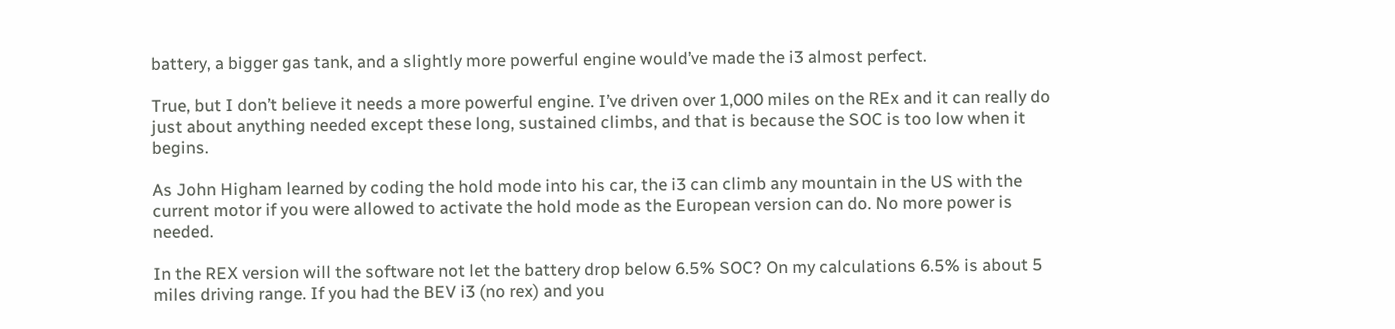battery, a bigger gas tank, and a slightly more powerful engine would’ve made the i3 almost perfect.

True, but I don’t believe it needs a more powerful engine. I’ve driven over 1,000 miles on the REx and it can really do just about anything needed except these long, sustained climbs, and that is because the SOC is too low when it begins.

As John Higham learned by coding the hold mode into his car, the i3 can climb any mountain in the US with the current motor if you were allowed to activate the hold mode as the European version can do. No more power is needed.

In the REX version will the software not let the battery drop below 6.5% SOC? On my calculations 6.5% is about 5 miles driving range. If you had the BEV i3 (no rex) and you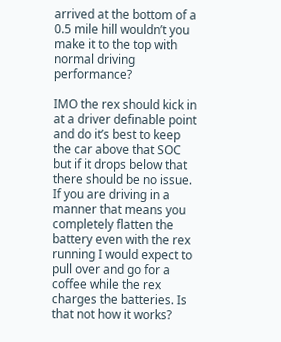arrived at the bottom of a 0.5 mile hill wouldn’t you make it to the top with normal driving performance?

IMO the rex should kick in at a driver definable point and do it’s best to keep the car above that SOC but if it drops below that there should be no issue. If you are driving in a manner that means you completely flatten the battery even with the rex running I would expect to pull over and go for a coffee while the rex charges the batteries. Is that not how it works?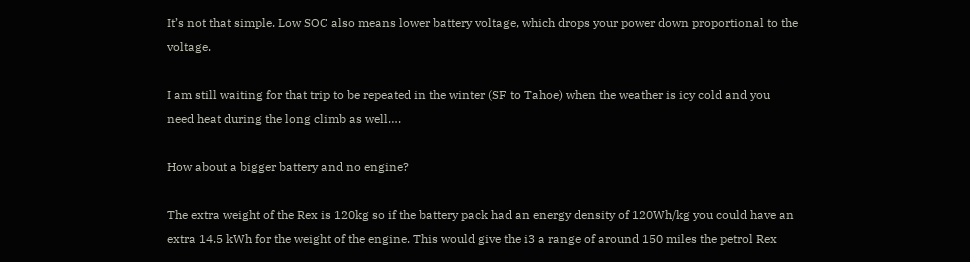It’s not that simple. Low SOC also means lower battery voltage, which drops your power down proportional to the voltage.

I am still waiting for that trip to be repeated in the winter (SF to Tahoe) when the weather is icy cold and you need heat during the long climb as well….

How about a bigger battery and no engine?

The extra weight of the Rex is 120kg so if the battery pack had an energy density of 120Wh/kg you could have an extra 14.5 kWh for the weight of the engine. This would give the i3 a range of around 150 miles the petrol Rex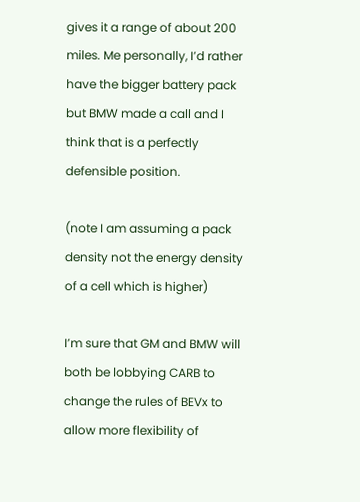gives it a range of about 200 miles. Me personally, I’d rather have the bigger battery pack but BMW made a call and I think that is a perfectly defensible position.

(note I am assuming a pack density not the energy density of a cell which is higher)

I’m sure that GM and BMW will both be lobbying CARB to change the rules of BEVx to allow more flexibility of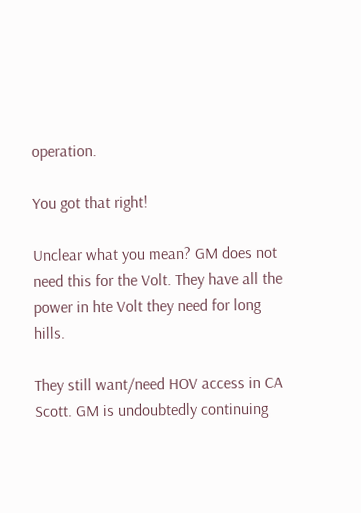operation.

You got that right!

Unclear what you mean? GM does not need this for the Volt. They have all the power in hte Volt they need for long hills.

They still want/need HOV access in CA Scott. GM is undoubtedly continuing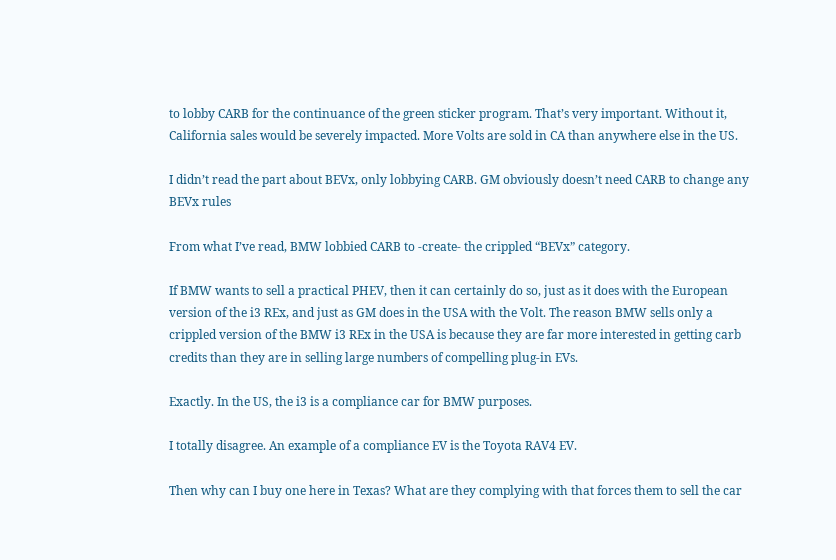to lobby CARB for the continuance of the green sticker program. That’s very important. Without it, California sales would be severely impacted. More Volts are sold in CA than anywhere else in the US.

I didn’t read the part about BEVx, only lobbying CARB. GM obviously doesn’t need CARB to change any BEVx rules

From what I’ve read, BMW lobbied CARB to -create- the crippled “BEVx” category.

If BMW wants to sell a practical PHEV, then it can certainly do so, just as it does with the European version of the i3 REx, and just as GM does in the USA with the Volt. The reason BMW sells only a crippled version of the BMW i3 REx in the USA is because they are far more interested in getting carb credits than they are in selling large numbers of compelling plug-in EVs.

Exactly. In the US, the i3 is a compliance car for BMW purposes.

I totally disagree. An example of a compliance EV is the Toyota RAV4 EV.

Then why can I buy one here in Texas? What are they complying with that forces them to sell the car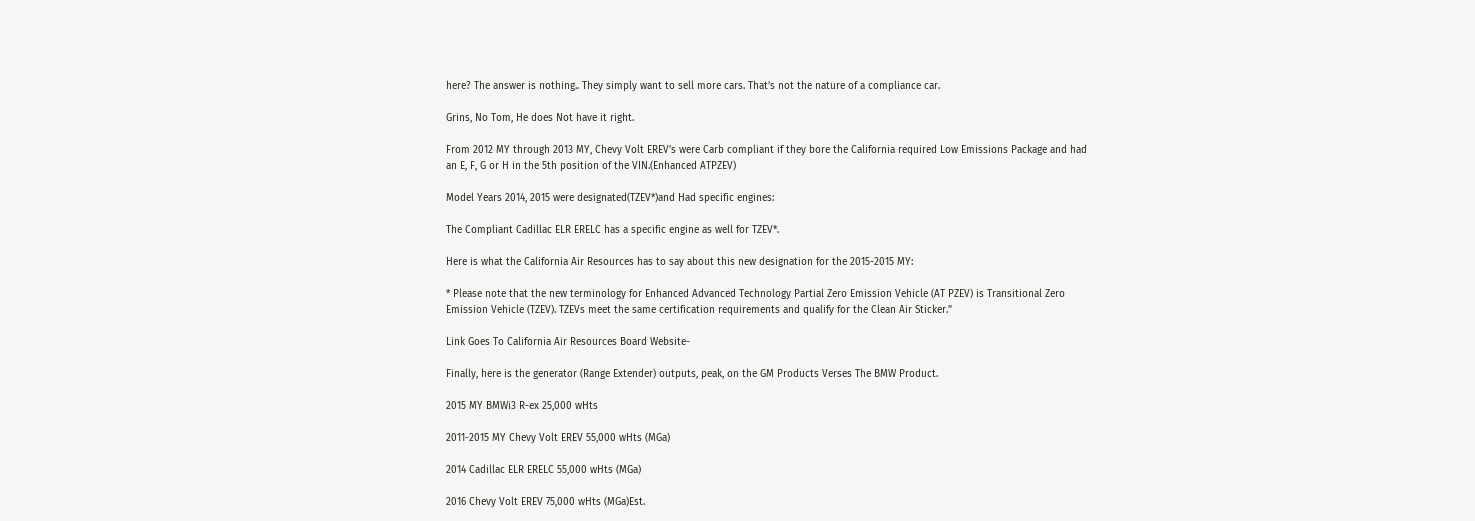here? The answer is nothing.. They simply want to sell more cars. That’s not the nature of a compliance car.

Grins, No Tom, He does Not have it right.

From 2012 MY through 2013 MY, Chevy Volt EREV’s were Carb compliant if they bore the California required Low Emissions Package and had an E, F, G or H in the 5th position of the VIN.(Enhanced ATPZEV)

Model Years 2014, 2015 were designated(TZEV*)and Had specific engines:

The Compliant Cadillac ELR ERELC has a specific engine as well for TZEV*.

Here is what the California Air Resources has to say about this new designation for the 2015-2015 MY:

* Please note that the new terminology for Enhanced Advanced Technology Partial Zero Emission Vehicle (AT PZEV) is Transitional Zero Emission Vehicle (TZEV). TZEVs meet the same certification requirements and qualify for the Clean Air Sticker.”

Link Goes To California Air Resources Board Website-

Finally, here is the generator (Range Extender) outputs, peak, on the GM Products Verses The BMW Product.

2015 MY BMWi3 R-ex 25,000 wHts

2011-2015 MY Chevy Volt EREV 55,000 wHts (MGa)

2014 Cadillac ELR ERELC 55,000 wHts (MGa)

2016 Chevy Volt EREV 75,000 wHts (MGa)Est.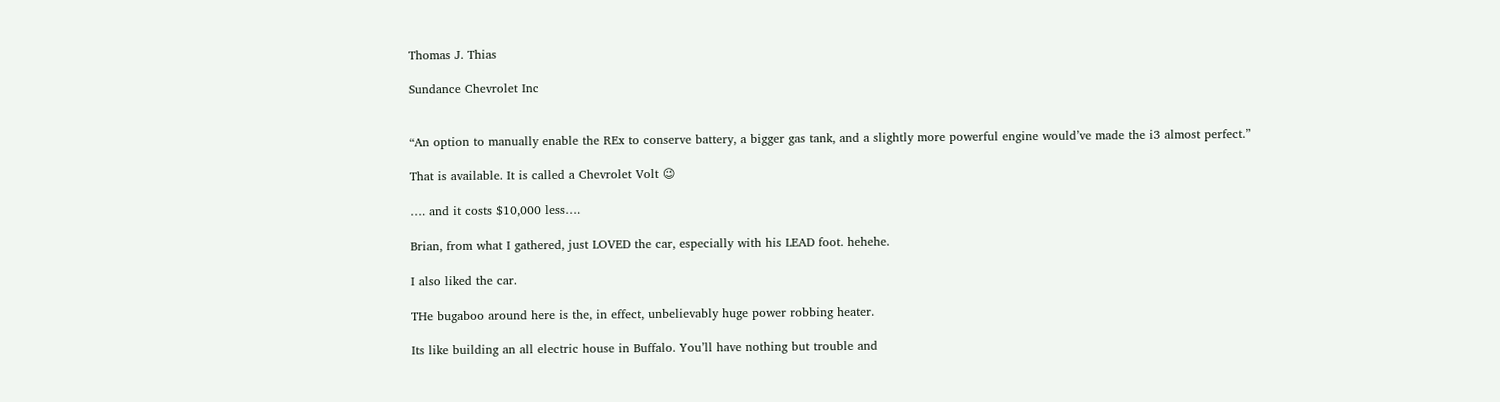Thomas J. Thias

Sundance Chevrolet Inc


“An option to manually enable the REx to conserve battery, a bigger gas tank, and a slightly more powerful engine would’ve made the i3 almost perfect.”

That is available. It is called a Chevrolet Volt 😉

…. and it costs $10,000 less….

Brian, from what I gathered, just LOVED the car, especially with his LEAD foot. hehehe.

I also liked the car.

THe bugaboo around here is the, in effect, unbelievably huge power robbing heater.

Its like building an all electric house in Buffalo. You’ll have nothing but trouble and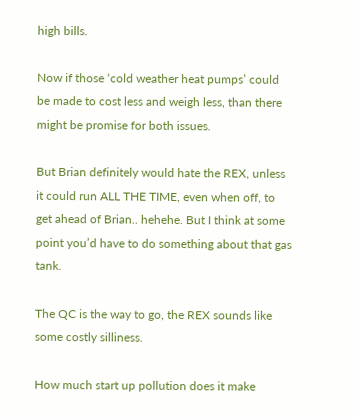high bills.

Now if those ‘cold weather heat pumps’ could be made to cost less and weigh less, than there might be promise for both issues.

But Brian definitely would hate the REX, unless it could run ALL THE TIME, even when off, to get ahead of Brian.. hehehe. But I think at some point you’d have to do something about that gas tank.

The QC is the way to go, the REX sounds like some costly silliness.

How much start up pollution does it make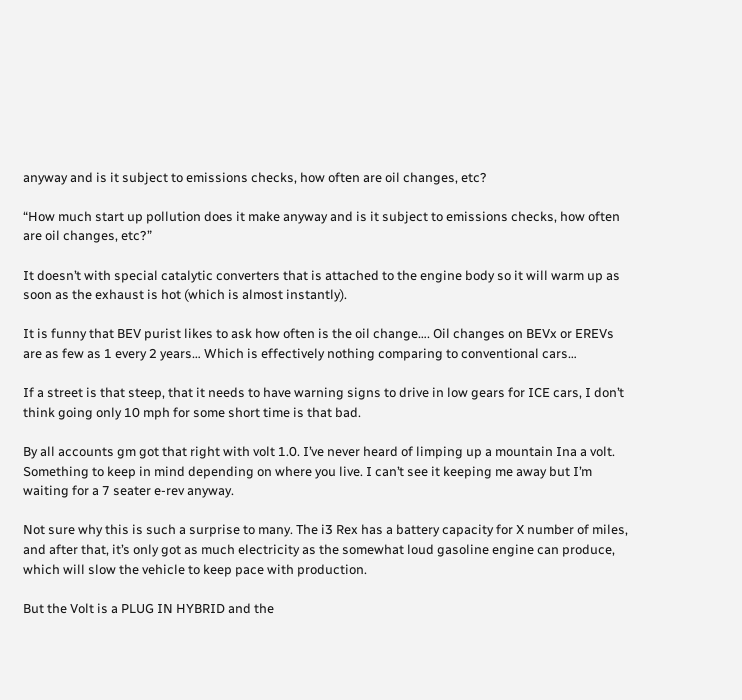anyway and is it subject to emissions checks, how often are oil changes, etc?

“How much start up pollution does it make anyway and is it subject to emissions checks, how often are oil changes, etc?”

It doesn’t with special catalytic converters that is attached to the engine body so it will warm up as soon as the exhaust is hot (which is almost instantly).

It is funny that BEV purist likes to ask how often is the oil change…. Oil changes on BEVx or EREVs are as few as 1 every 2 years… Which is effectively nothing comparing to conventional cars…

If a street is that steep, that it needs to have warning signs to drive in low gears for ICE cars, I don’t think going only 10 mph for some short time is that bad.

By all accounts gm got that right with volt 1.0. I’ve never heard of limping up a mountain Ina a volt. Something to keep in mind depending on where you live. I can’t see it keeping me away but I’m waiting for a 7 seater e-rev anyway.

Not sure why this is such a surprise to many. The i3 Rex has a battery capacity for X number of miles, and after that, it’s only got as much electricity as the somewhat loud gasoline engine can produce, which will slow the vehicle to keep pace with production.

But the Volt is a PLUG IN HYBRID and the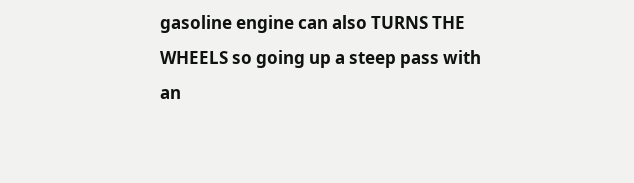gasoline engine can also TURNS THE WHEELS so going up a steep pass with an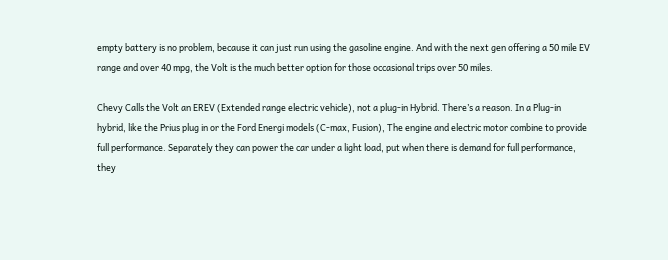empty battery is no problem, because it can just run using the gasoline engine. And with the next gen offering a 50 mile EV range and over 40 mpg, the Volt is the much better option for those occasional trips over 50 miles.

Chevy Calls the Volt an EREV (Extended range electric vehicle), not a plug-in Hybrid. There’s a reason. In a Plug-in hybrid, like the Prius plug in or the Ford Energi models (C-max, Fusion), The engine and electric motor combine to provide full performance. Separately they can power the car under a light load, put when there is demand for full performance, they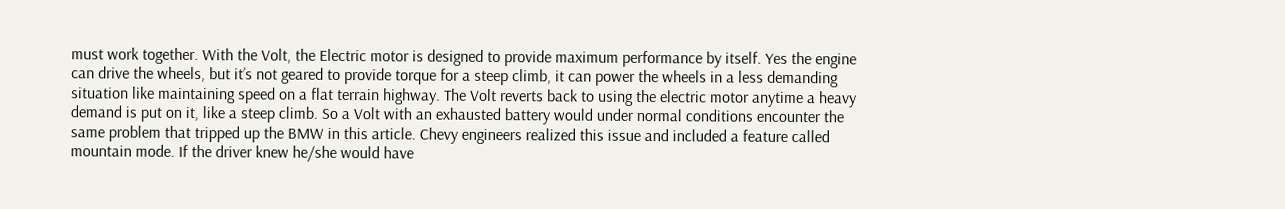must work together. With the Volt, the Electric motor is designed to provide maximum performance by itself. Yes the engine can drive the wheels, but it’s not geared to provide torque for a steep climb, it can power the wheels in a less demanding situation like maintaining speed on a flat terrain highway. The Volt reverts back to using the electric motor anytime a heavy demand is put on it, like a steep climb. So a Volt with an exhausted battery would under normal conditions encounter the same problem that tripped up the BMW in this article. Chevy engineers realized this issue and included a feature called mountain mode. If the driver knew he/she would have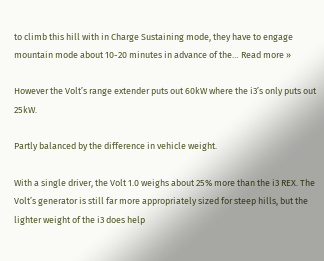to climb this hill with in Charge Sustaining mode, they have to engage mountain mode about 10-20 minutes in advance of the… Read more »

However the Volt’s range extender puts out 60kW where the i3’s only puts out 25kW.

Partly balanced by the difference in vehicle weight.

With a single driver, the Volt 1.0 weighs about 25% more than the i3 REX. The Volt’s generator is still far more appropriately sized for steep hills, but the lighter weight of the i3 does help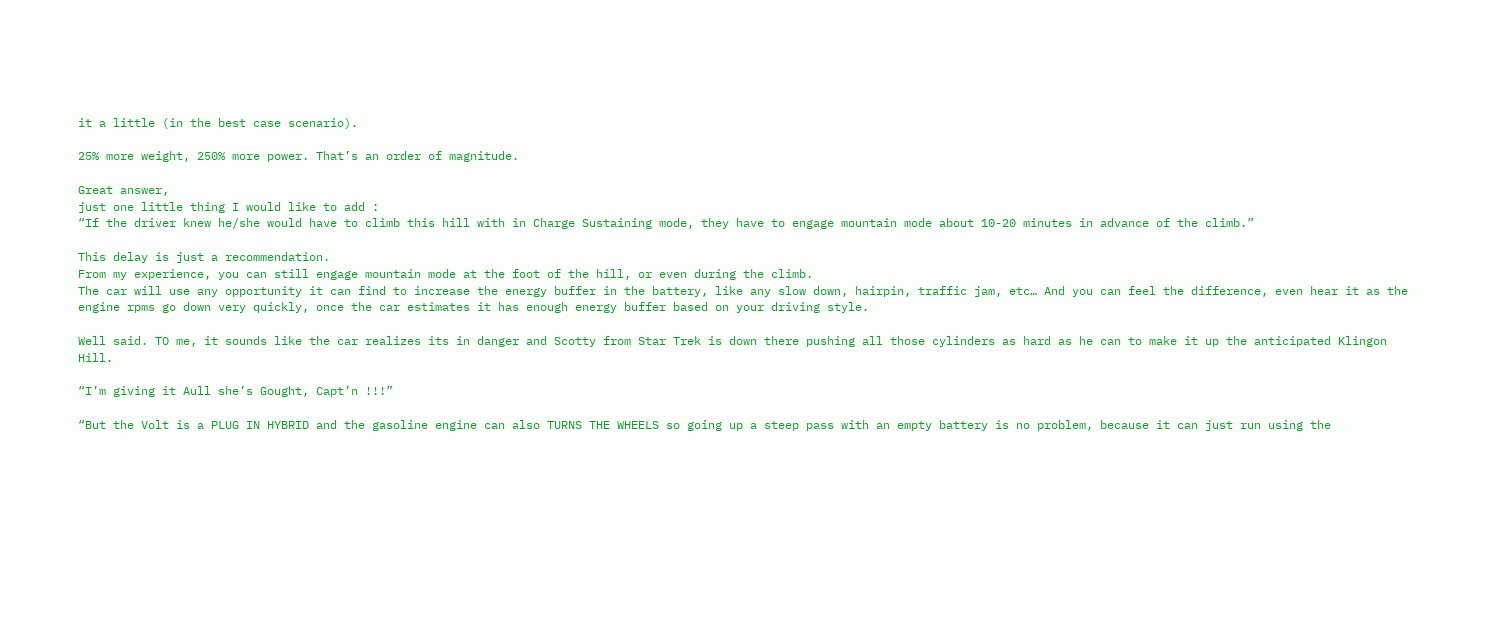it a little (in the best case scenario).

25% more weight, 250% more power. That’s an order of magnitude.

Great answer,
just one little thing I would like to add :
“If the driver knew he/she would have to climb this hill with in Charge Sustaining mode, they have to engage mountain mode about 10-20 minutes in advance of the climb.”

This delay is just a recommendation.
From my experience, you can still engage mountain mode at the foot of the hill, or even during the climb.
The car will use any opportunity it can find to increase the energy buffer in the battery, like any slow down, hairpin, traffic jam, etc… And you can feel the difference, even hear it as the engine rpms go down very quickly, once the car estimates it has enough energy buffer based on your driving style.

Well said. TO me, it sounds like the car realizes its in danger and Scotty from Star Trek is down there pushing all those cylinders as hard as he can to make it up the anticipated Klingon Hill.

“I’m giving it Aull she’s Gought, Capt’n !!!”

“But the Volt is a PLUG IN HYBRID and the gasoline engine can also TURNS THE WHEELS so going up a steep pass with an empty battery is no problem, because it can just run using the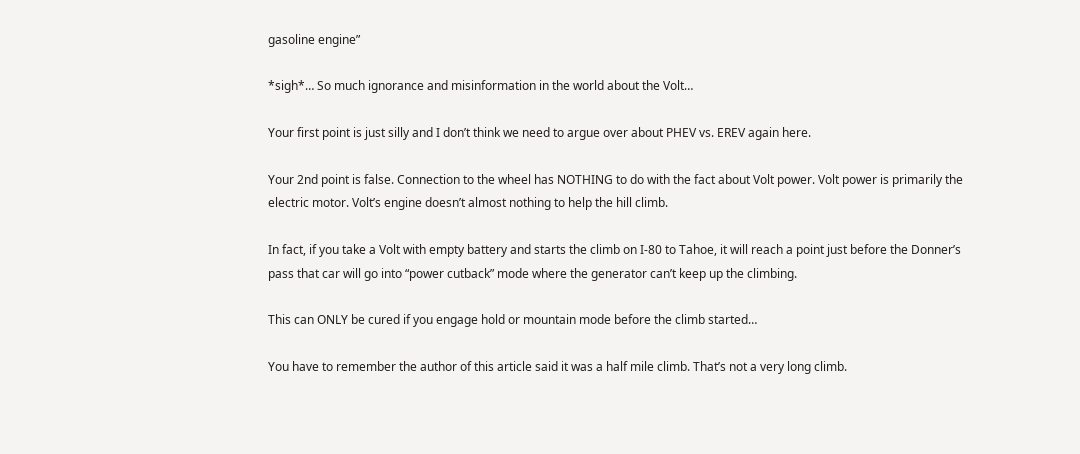gasoline engine”

*sigh*… So much ignorance and misinformation in the world about the Volt…

Your first point is just silly and I don’t think we need to argue over about PHEV vs. EREV again here.

Your 2nd point is false. Connection to the wheel has NOTHING to do with the fact about Volt power. Volt power is primarily the electric motor. Volt’s engine doesn’t almost nothing to help the hill climb.

In fact, if you take a Volt with empty battery and starts the climb on I-80 to Tahoe, it will reach a point just before the Donner’s pass that car will go into “power cutback” mode where the generator can’t keep up the climbing.

This can ONLY be cured if you engage hold or mountain mode before the climb started…

You have to remember the author of this article said it was a half mile climb. That’s not a very long climb.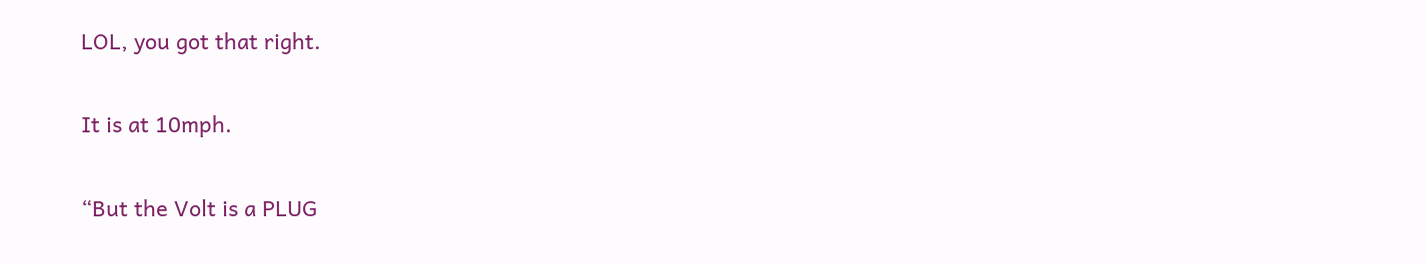LOL, you got that right.

It is at 10mph.

“But the Volt is a PLUG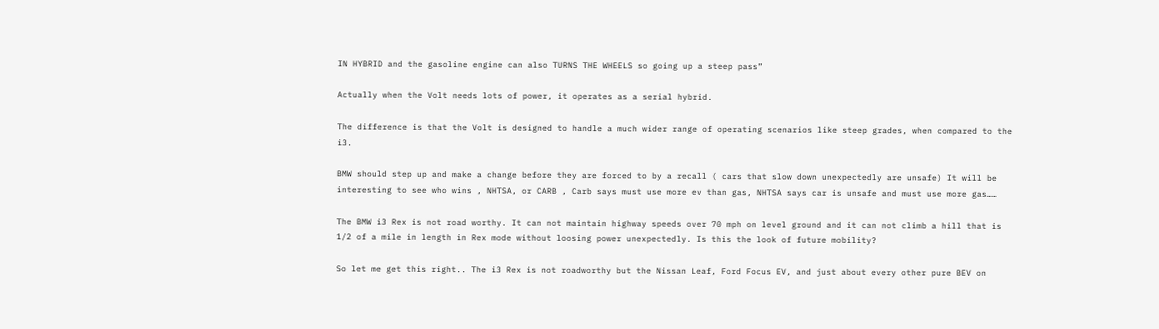IN HYBRID and the gasoline engine can also TURNS THE WHEELS so going up a steep pass”

Actually when the Volt needs lots of power, it operates as a serial hybrid.

The difference is that the Volt is designed to handle a much wider range of operating scenarios like steep grades, when compared to the i3.

BMW should step up and make a change before they are forced to by a recall ( cars that slow down unexpectedly are unsafe) It will be interesting to see who wins , NHTSA, or CARB , Carb says must use more ev than gas, NHTSA says car is unsafe and must use more gas……

The BMW i3 Rex is not road worthy. It can not maintain highway speeds over 70 mph on level ground and it can not climb a hill that is 1/2 of a mile in length in Rex mode without loosing power unexpectedly. Is this the look of future mobility?

So let me get this right.. The i3 Rex is not roadworthy but the Nissan Leaf, Ford Focus EV, and just about every other pure BEV on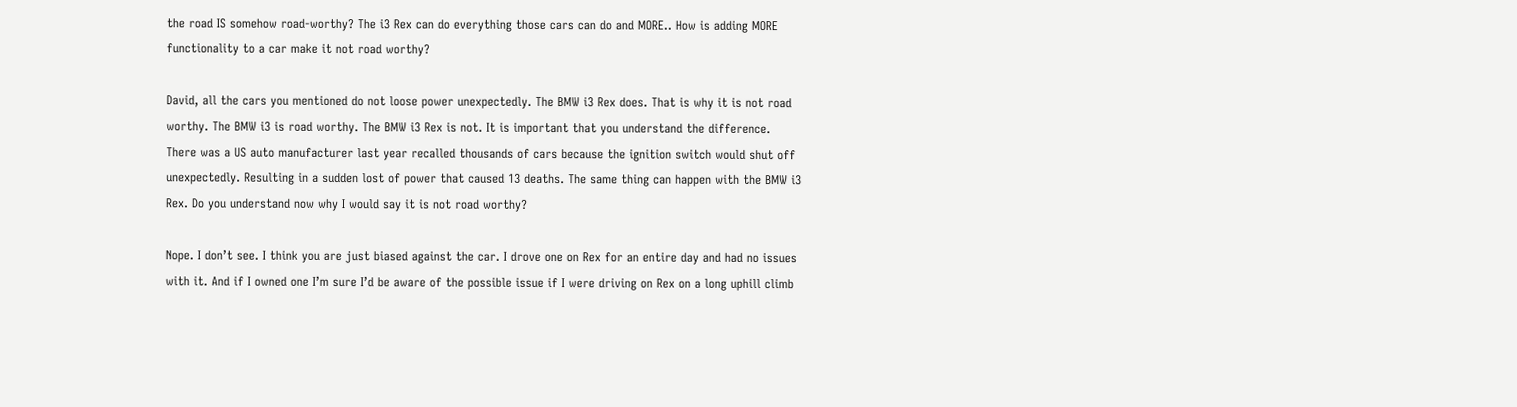the road IS somehow road-worthy? The i3 Rex can do everything those cars can do and MORE.. How is adding MORE functionality to a car make it not road worthy?

David, all the cars you mentioned do not loose power unexpectedly. The BMW i3 Rex does. That is why it is not road worthy. The BMW i3 is road worthy. The BMW i3 Rex is not. It is important that you understand the difference. There was a US auto manufacturer last year recalled thousands of cars because the ignition switch would shut off unexpectedly. Resulting in a sudden lost of power that caused 13 deaths. The same thing can happen with the BMW i3 Rex. Do you understand now why I would say it is not road worthy?

Nope. I don’t see. I think you are just biased against the car. I drove one on Rex for an entire day and had no issues with it. And if I owned one I’m sure I’d be aware of the possible issue if I were driving on Rex on a long uphill climb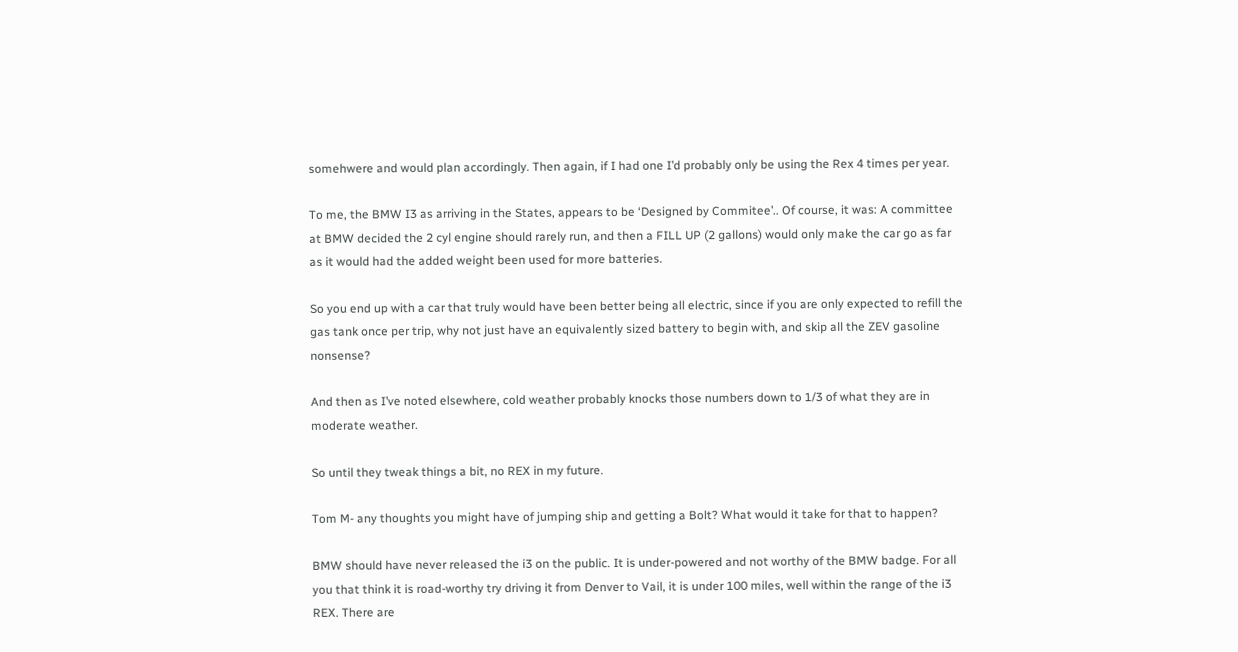somehwere and would plan accordingly. Then again, if I had one I’d probably only be using the Rex 4 times per year.

To me, the BMW I3 as arriving in the States, appears to be ‘Designed by Commitee’.. Of course, it was: A committee at BMW decided the 2 cyl engine should rarely run, and then a FILL UP (2 gallons) would only make the car go as far as it would had the added weight been used for more batteries.

So you end up with a car that truly would have been better being all electric, since if you are only expected to refill the gas tank once per trip, why not just have an equivalently sized battery to begin with, and skip all the ZEV gasoline nonsense?

And then as I’ve noted elsewhere, cold weather probably knocks those numbers down to 1/3 of what they are in moderate weather.

So until they tweak things a bit, no REX in my future.

Tom M- any thoughts you might have of jumping ship and getting a Bolt? What would it take for that to happen?

BMW should have never released the i3 on the public. It is under-powered and not worthy of the BMW badge. For all you that think it is road-worthy try driving it from Denver to Vail, it is under 100 miles, well within the range of the i3 REX. There are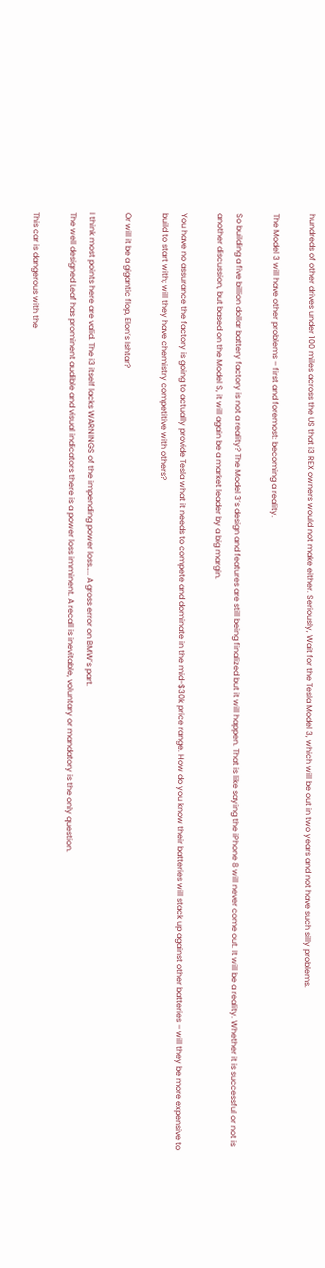hundreds of other drives under 100 miles across the US that i3 REX owners would not make either. Seriously, Wait for the Tesla Model 3, which will be out in two years and not have such silly problems.

The Model 3 will have other problems – first and foremost: becoming a reality.

So building a five billion dollar battery factory is not a reality? The Model 3’s design and features are still being finalized but it will happen. That is like saying the iPhone 8 will never come out. It will be a reality. Whether it is successful or not is another discussion, but based on the Model S, it will again be a market leader by a big margin.

You have no assurance the factory is going to actually provide Tesla what it needs to compete and dominate in the mid-$30k price range. How do you know their batteries will stack up against other batteries – will they be more expensive to build to start with; will they have chemistry competitive with others?

Or will it be a gigantic flop, Elon’s Ishtar?

I think most points here are valid. The i3 itself lacks WARNINGS of the impending power loss….. A gross error on BMW’s part.
The well designed Leaf has prominent audible and visual indicators there is a power loss imminent. A recall is inevitable, voluntary or mandatory is the only question.

This car is dangerous with the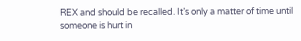REX and should be recalled. It’s only a matter of time until someone is hurt in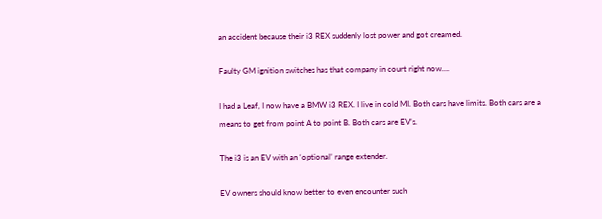an accident because their i3 REX suddenly lost power and got creamed.

Faulty GM ignition switches has that company in court right now….

I had a Leaf, I now have a BMW i3 REX. I live in cold MI. Both cars have limits. Both cars are a means to get from point A to point B. Both cars are EV’s.

The i3 is an EV with an ‘optional’ range extender.

EV owners should know better to even encounter such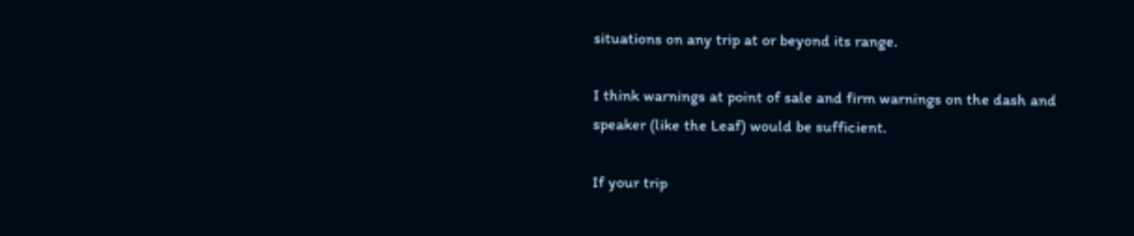situations on any trip at or beyond its range.

I think warnings at point of sale and firm warnings on the dash and speaker (like the Leaf) would be sufficient.

If your trip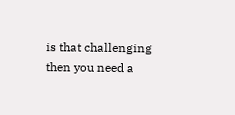is that challenging then you need a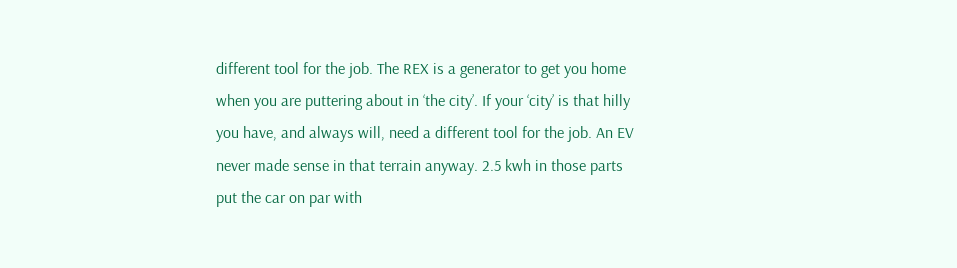different tool for the job. The REX is a generator to get you home when you are puttering about in ‘the city’. If your ‘city’ is that hilly you have, and always will, need a different tool for the job. An EV never made sense in that terrain anyway. 2.5 kwh in those parts put the car on par with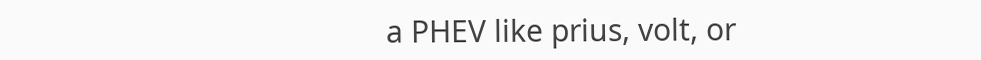a PHEV like prius, volt, or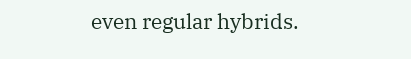even regular hybrids.